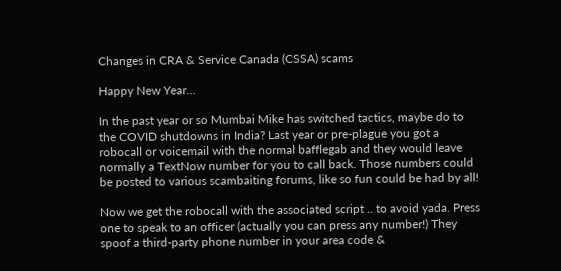Changes in CRA & Service Canada (CSSA) scams

Happy New Year…

In the past year or so Mumbai Mike has switched tactics, maybe do to the COVID shutdowns in India? Last year or pre-plague you got a robocall or voicemail with the normal bafflegab and they would leave normally a TextNow number for you to call back. Those numbers could be posted to various scambaiting forums, like so fun could be had by all!

Now we get the robocall with the associated script .. to avoid yada. Press one to speak to an officer (actually you can press any number!) They spoof a third-party phone number in your area code &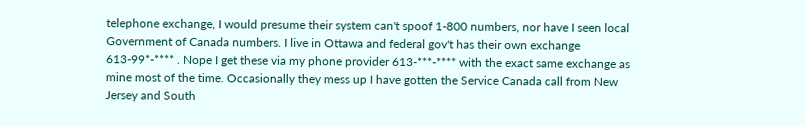telephone exchange, I would presume their system can't spoof 1-800 numbers, nor have I seen local Government of Canada numbers. I live in Ottawa and federal gov't has their own exchange 613-99*-**** . Nope I get these via my phone provider 613-***-**** with the exact same exchange as mine most of the time. Occasionally they mess up I have gotten the Service Canada call from New Jersey and South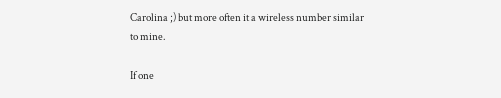Carolina ;) but more often it a wireless number similar to mine.

If one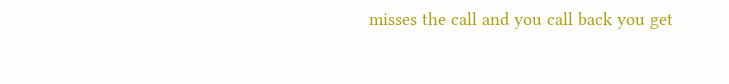misses the call and you call back you get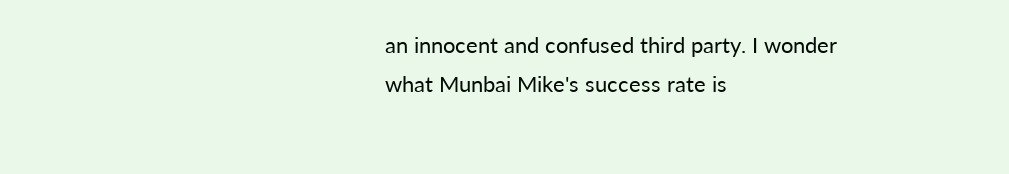an innocent and confused third party. I wonder what Munbai Mike's success rate is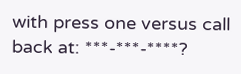with press one versus call back at: ***-***-****?